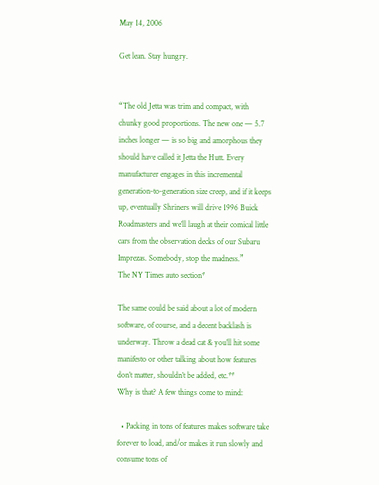May 14, 2006

Get lean. Stay hungry.


“The old Jetta was trim and compact, with chunky good proportions. The new one — 5.7 inches longer — is so big and amorphous they should have called it Jetta the Hutt. Every manufacturer engages in this incremental generation-to-generation size creep, and if it keeps up, eventually Shriners will drive 1996 Buick Roadmasters and we’ll laugh at their comical little cars from the observation decks of our Subaru Imprezas. Somebody, stop the madness.”
The NY Times auto section*

The same could be said about a lot of modern software, of course, and a decent backlash is underway. Throw a dead cat & you’ll hit some manifesto or other talking about how features don’t matter, shouldn’t be added, etc.**
Why is that? A few things come to mind:

  • Packing in tons of features makes software take forever to load, and/or makes it run slowly and consume tons of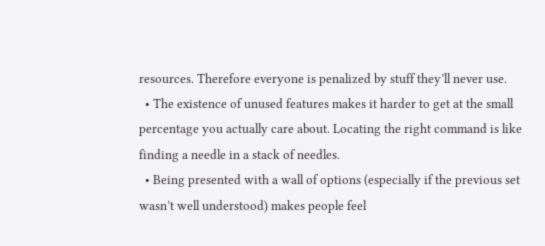resources. Therefore everyone is penalized by stuff they’ll never use.
  • The existence of unused features makes it harder to get at the small percentage you actually care about. Locating the right command is like finding a needle in a stack of needles.
  • Being presented with a wall of options (especially if the previous set wasn’t well understood) makes people feel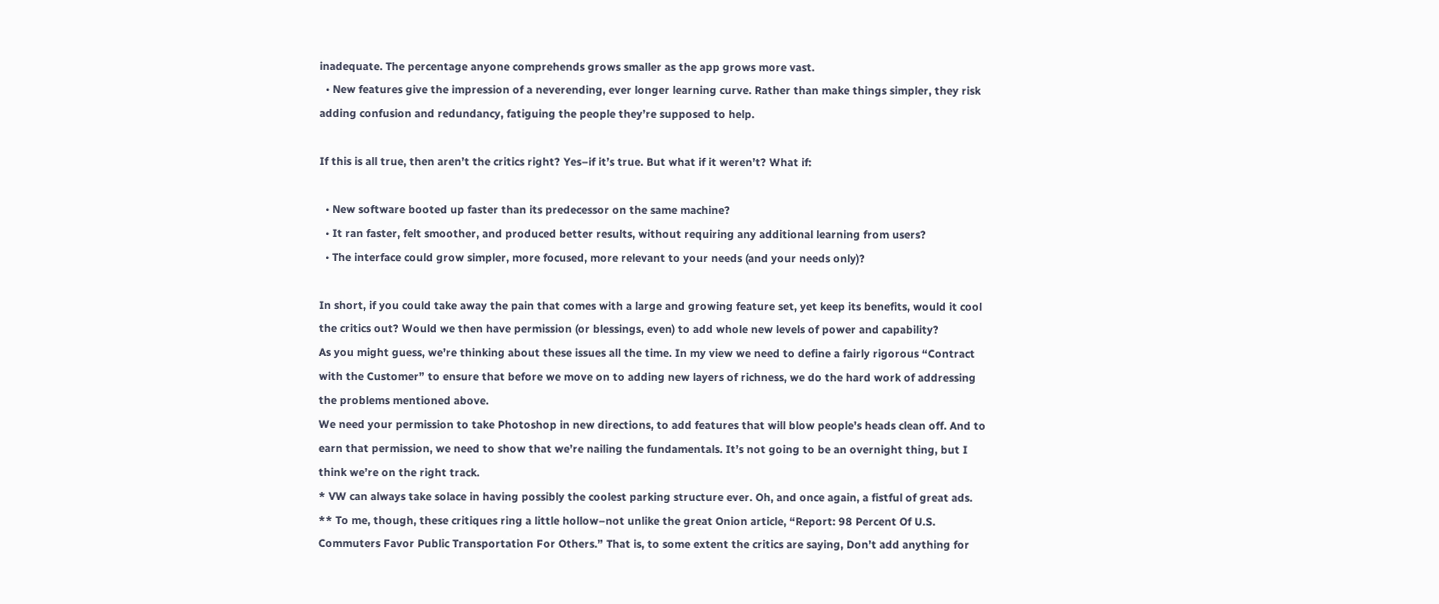inadequate. The percentage anyone comprehends grows smaller as the app grows more vast.
  • New features give the impression of a neverending, ever longer learning curve. Rather than make things simpler, they risk adding confusion and redundancy, fatiguing the people they’re supposed to help.

If this is all true, then aren’t the critics right? Yes–if it’s true. But what if it weren’t? What if:

  • New software booted up faster than its predecessor on the same machine?
  • It ran faster, felt smoother, and produced better results, without requiring any additional learning from users?
  • The interface could grow simpler, more focused, more relevant to your needs (and your needs only)?

In short, if you could take away the pain that comes with a large and growing feature set, yet keep its benefits, would it cool the critics out? Would we then have permission (or blessings, even) to add whole new levels of power and capability?
As you might guess, we’re thinking about these issues all the time. In my view we need to define a fairly rigorous “Contract with the Customer” to ensure that before we move on to adding new layers of richness, we do the hard work of addressing the problems mentioned above.
We need your permission to take Photoshop in new directions, to add features that will blow people’s heads clean off. And to earn that permission, we need to show that we’re nailing the fundamentals. It’s not going to be an overnight thing, but I think we’re on the right track.
* VW can always take solace in having possibly the coolest parking structure ever. Oh, and once again, a fistful of great ads.
** To me, though, these critiques ring a little hollow–not unlike the great Onion article, “Report: 98 Percent Of U.S. Commuters Favor Public Transportation For Others.” That is, to some extent the critics are saying, Don’t add anything for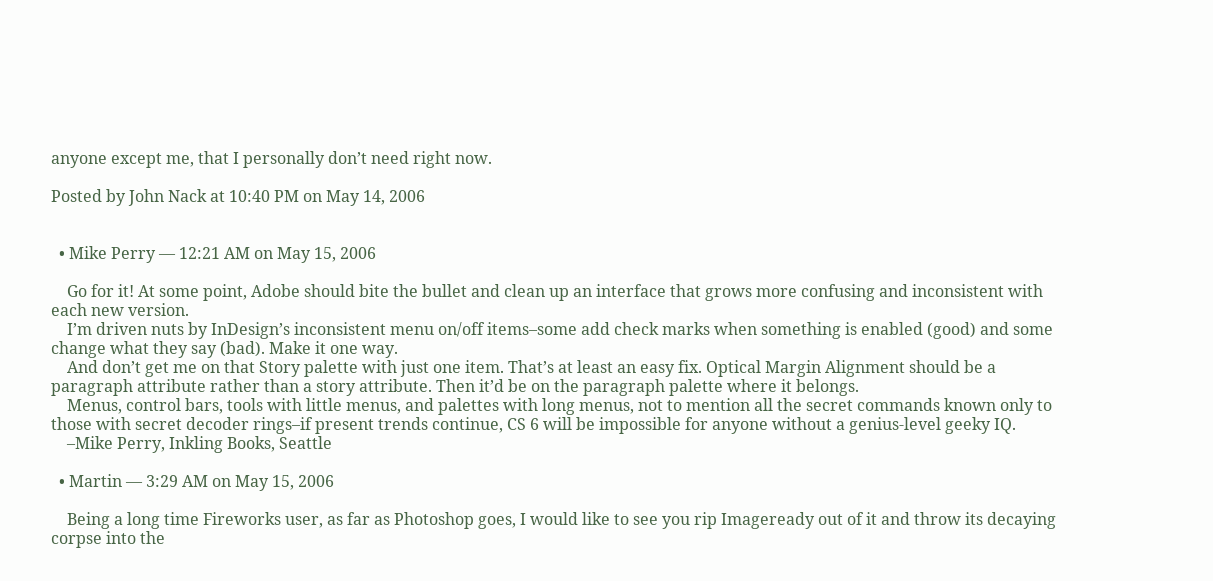anyone except me, that I personally don’t need right now.

Posted by John Nack at 10:40 PM on May 14, 2006


  • Mike Perry — 12:21 AM on May 15, 2006

    Go for it! At some point, Adobe should bite the bullet and clean up an interface that grows more confusing and inconsistent with each new version.
    I’m driven nuts by InDesign’s inconsistent menu on/off items–some add check marks when something is enabled (good) and some change what they say (bad). Make it one way.
    And don’t get me on that Story palette with just one item. That’s at least an easy fix. Optical Margin Alignment should be a paragraph attribute rather than a story attribute. Then it’d be on the paragraph palette where it belongs.
    Menus, control bars, tools with little menus, and palettes with long menus, not to mention all the secret commands known only to those with secret decoder rings–if present trends continue, CS 6 will be impossible for anyone without a genius-level geeky IQ.
    –Mike Perry, Inkling Books, Seattle

  • Martin — 3:29 AM on May 15, 2006

    Being a long time Fireworks user, as far as Photoshop goes, I would like to see you rip Imageready out of it and throw its decaying corpse into the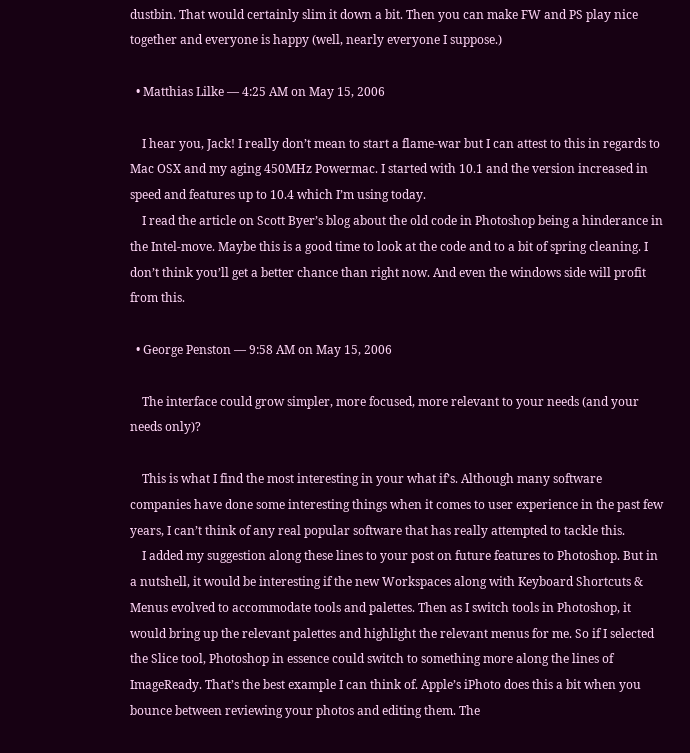dustbin. That would certainly slim it down a bit. Then you can make FW and PS play nice together and everyone is happy (well, nearly everyone I suppose.)

  • Matthias Lilke — 4:25 AM on May 15, 2006

    I hear you, Jack! I really don’t mean to start a flame-war but I can attest to this in regards to Mac OSX and my aging 450MHz Powermac. I started with 10.1 and the version increased in speed and features up to 10.4 which I’m using today.
    I read the article on Scott Byer’s blog about the old code in Photoshop being a hinderance in the Intel-move. Maybe this is a good time to look at the code and to a bit of spring cleaning. I don’t think you’ll get a better chance than right now. And even the windows side will profit from this.

  • George Penston — 9:58 AM on May 15, 2006

    The interface could grow simpler, more focused, more relevant to your needs (and your needs only)?

    This is what I find the most interesting in your what if’s. Although many software companies have done some interesting things when it comes to user experience in the past few years, I can’t think of any real popular software that has really attempted to tackle this.
    I added my suggestion along these lines to your post on future features to Photoshop. But in a nutshell, it would be interesting if the new Workspaces along with Keyboard Shortcuts & Menus evolved to accommodate tools and palettes. Then as I switch tools in Photoshop, it would bring up the relevant palettes and highlight the relevant menus for me. So if I selected the Slice tool, Photoshop in essence could switch to something more along the lines of ImageReady. That’s the best example I can think of. Apple’s iPhoto does this a bit when you bounce between reviewing your photos and editing them. The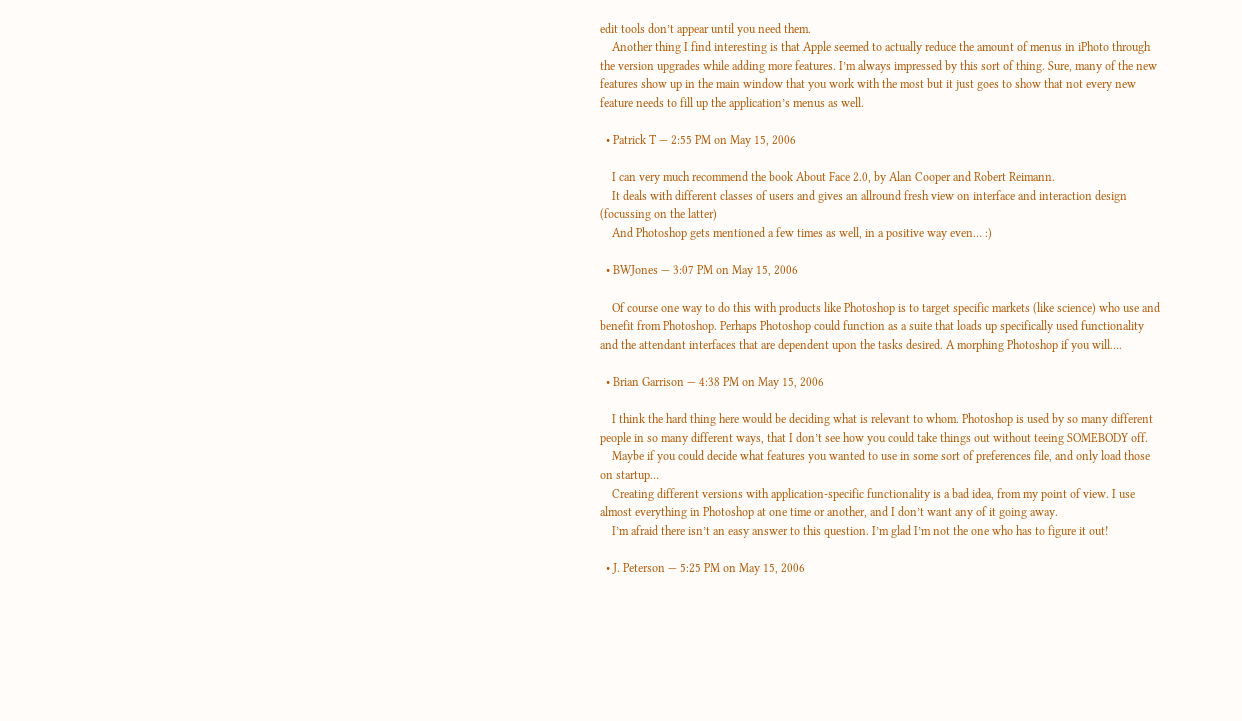edit tools don’t appear until you need them.
    Another thing I find interesting is that Apple seemed to actually reduce the amount of menus in iPhoto through the version upgrades while adding more features. I’m always impressed by this sort of thing. Sure, many of the new features show up in the main window that you work with the most but it just goes to show that not every new feature needs to fill up the application’s menus as well.

  • Patrick T — 2:55 PM on May 15, 2006

    I can very much recommend the book About Face 2.0, by Alan Cooper and Robert Reimann.
    It deals with different classes of users and gives an allround fresh view on interface and interaction design (focussing on the latter)
    And Photoshop gets mentioned a few times as well, in a positive way even… :)

  • BWJones — 3:07 PM on May 15, 2006

    Of course one way to do this with products like Photoshop is to target specific markets (like science) who use and benefit from Photoshop. Perhaps Photoshop could function as a suite that loads up specifically used functionality and the attendant interfaces that are dependent upon the tasks desired. A morphing Photoshop if you will….

  • Brian Garrison — 4:38 PM on May 15, 2006

    I think the hard thing here would be deciding what is relevant to whom. Photoshop is used by so many different people in so many different ways, that I don’t see how you could take things out without teeing SOMEBODY off.
    Maybe if you could decide what features you wanted to use in some sort of preferences file, and only load those on startup…
    Creating different versions with application-specific functionality is a bad idea, from my point of view. I use almost everything in Photoshop at one time or another, and I don’t want any of it going away.
    I’m afraid there isn’t an easy answer to this question. I’m glad I’m not the one who has to figure it out!

  • J. Peterson — 5:25 PM on May 15, 2006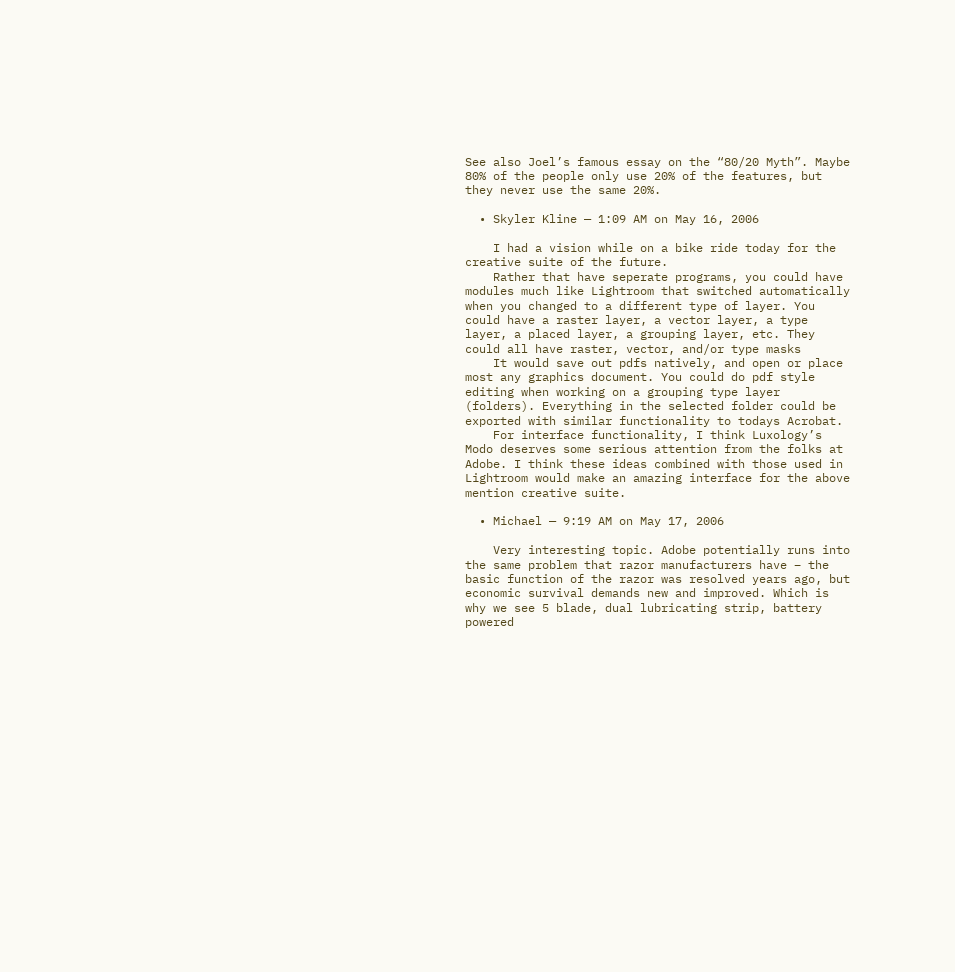See also Joel’s famous essay on the “80/20 Myth”. Maybe 80% of the people only use 20% of the features, but they never use the same 20%.

  • Skyler Kline — 1:09 AM on May 16, 2006

    I had a vision while on a bike ride today for the creative suite of the future.
    Rather that have seperate programs, you could have modules much like Lightroom that switched automatically when you changed to a different type of layer. You could have a raster layer, a vector layer, a type layer, a placed layer, a grouping layer, etc. They could all have raster, vector, and/or type masks
    It would save out pdfs natively, and open or place most any graphics document. You could do pdf style editing when working on a grouping type layer (folders). Everything in the selected folder could be exported with similar functionality to todays Acrobat.
    For interface functionality, I think Luxology’s Modo deserves some serious attention from the folks at Adobe. I think these ideas combined with those used in Lightroom would make an amazing interface for the above mention creative suite.

  • Michael — 9:19 AM on May 17, 2006

    Very interesting topic. Adobe potentially runs into the same problem that razor manufacturers have – the basic function of the razor was resolved years ago, but economic survival demands new and improved. Which is why we see 5 blade, dual lubricating strip, battery powered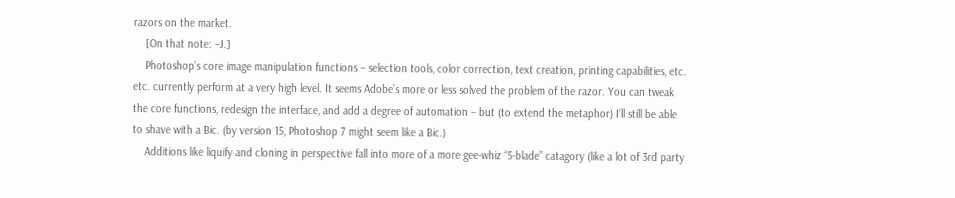razors on the market.
    [On that note: –J.]
    Photoshop’s core image manipulation functions – selection tools, color correction, text creation, printing capabilities, etc. etc. currently perform at a very high level. It seems Adobe’s more or less solved the problem of the razor. You can tweak the core functions, redesign the interface, and add a degree of automation – but (to extend the metaphor) I’ll still be able to shave with a Bic. (by version 15, Photoshop 7 might seem like a Bic.)
    Additions like liquify and cloning in perspective fall into more of a more gee-whiz “5-blade” catagory (like a lot of 3rd party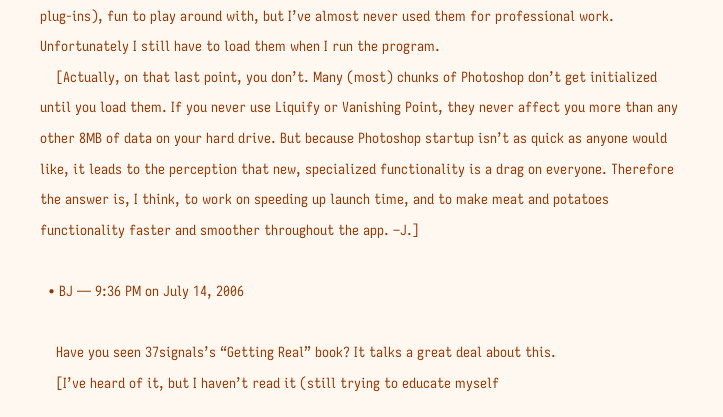plug-ins), fun to play around with, but I’ve almost never used them for professional work. Unfortunately I still have to load them when I run the program.
    [Actually, on that last point, you don’t. Many (most) chunks of Photoshop don’t get initialized until you load them. If you never use Liquify or Vanishing Point, they never affect you more than any other 8MB of data on your hard drive. But because Photoshop startup isn’t as quick as anyone would like, it leads to the perception that new, specialized functionality is a drag on everyone. Therefore the answer is, I think, to work on speeding up launch time, and to make meat and potatoes functionality faster and smoother throughout the app. –J.]

  • BJ — 9:36 PM on July 14, 2006

    Have you seen 37signals’s “Getting Real” book? It talks a great deal about this.
    [I’ve heard of it, but I haven’t read it (still trying to educate myself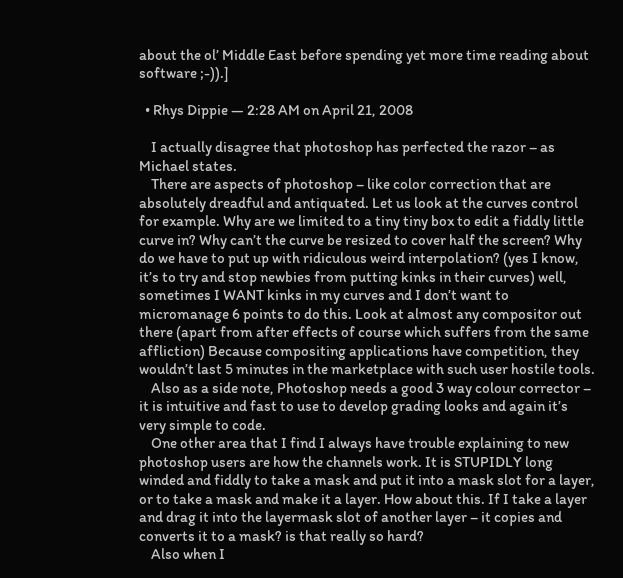about the ol’ Middle East before spending yet more time reading about software ;-)).]

  • Rhys Dippie — 2:28 AM on April 21, 2008

    I actually disagree that photoshop has perfected the razor – as Michael states.
    There are aspects of photoshop – like color correction that are absolutely dreadful and antiquated. Let us look at the curves control for example. Why are we limited to a tiny tiny box to edit a fiddly little curve in? Why can’t the curve be resized to cover half the screen? Why do we have to put up with ridiculous weird interpolation? (yes I know, it’s to try and stop newbies from putting kinks in their curves) well, sometimes I WANT kinks in my curves and I don’t want to micromanage 6 points to do this. Look at almost any compositor out there (apart from after effects of course which suffers from the same affliction) Because compositing applications have competition, they wouldn’t last 5 minutes in the marketplace with such user hostile tools.
    Also as a side note, Photoshop needs a good 3 way colour corrector – it is intuitive and fast to use to develop grading looks and again it’s very simple to code.
    One other area that I find I always have trouble explaining to new photoshop users are how the channels work. It is STUPIDLY long winded and fiddly to take a mask and put it into a mask slot for a layer, or to take a mask and make it a layer. How about this. If I take a layer and drag it into the layermask slot of another layer – it copies and converts it to a mask? is that really so hard?
    Also when I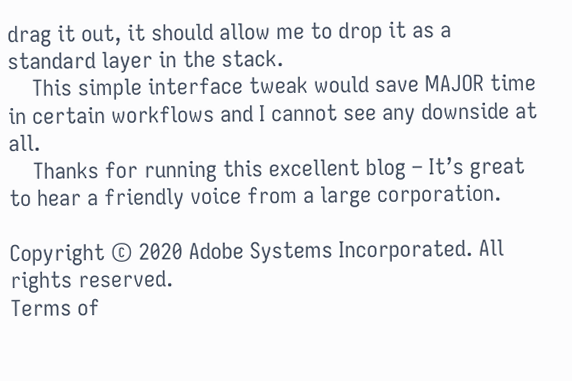drag it out, it should allow me to drop it as a standard layer in the stack.
    This simple interface tweak would save MAJOR time in certain workflows and I cannot see any downside at all.
    Thanks for running this excellent blog – It’s great to hear a friendly voice from a large corporation.

Copyright © 2020 Adobe Systems Incorporated. All rights reserved.
Terms of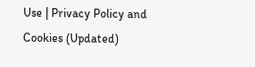Use | Privacy Policy and Cookies (Updated)